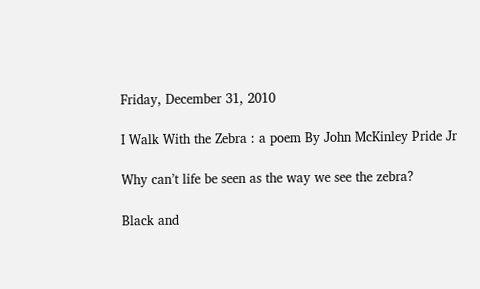Friday, December 31, 2010

I Walk With the Zebra : a poem By John McKinley Pride Jr

Why can’t life be seen as the way we see the zebra?

Black and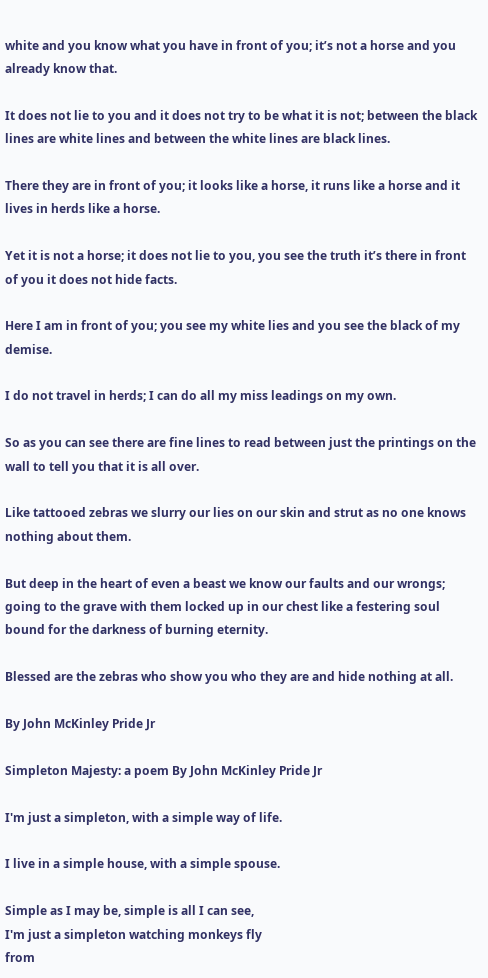white and you know what you have in front of you; it’s not a horse and you already know that.

It does not lie to you and it does not try to be what it is not; between the black lines are white lines and between the white lines are black lines.

There they are in front of you; it looks like a horse, it runs like a horse and it lives in herds like a horse.

Yet it is not a horse; it does not lie to you, you see the truth it’s there in front of you it does not hide facts.

Here I am in front of you; you see my white lies and you see the black of my demise.

I do not travel in herds; I can do all my miss leadings on my own.

So as you can see there are fine lines to read between just the printings on the wall to tell you that it is all over.

Like tattooed zebras we slurry our lies on our skin and strut as no one knows nothing about them.

But deep in the heart of even a beast we know our faults and our wrongs; going to the grave with them locked up in our chest like a festering soul bound for the darkness of burning eternity.

Blessed are the zebras who show you who they are and hide nothing at all.

By John McKinley Pride Jr

Simpleton Majesty: a poem By John McKinley Pride Jr

I'm just a simpleton, with a simple way of life.

I live in a simple house, with a simple spouse.

Simple as I may be, simple is all I can see,
I'm just a simpleton watching monkeys fly
from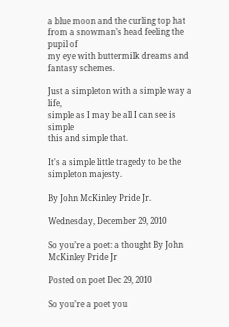a blue moon and the curling top hat
from a snowman’s head feeling the pupil of
my eye with buttermilk dreams and fantasy schemes.

Just a simpleton with a simple way a life,
simple as I may be all I can see is simple
this and simple that.

It's a simple little tragedy to be the
simpleton majesty.

By John McKinley Pride Jr.

Wednesday, December 29, 2010

So you’re a poet: a thought By John McKinley Pride Jr

Posted on poet Dec 29, 2010

So you’re a poet you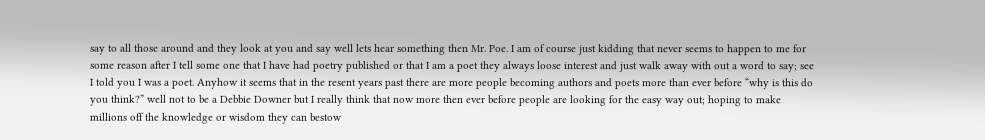say to all those around and they look at you and say well lets hear something then Mr. Poe. I am of course just kidding that never seems to happen to me for some reason after I tell some one that I have had poetry published or that I am a poet they always loose interest and just walk away with out a word to say; see I told you I was a poet. Anyhow it seems that in the resent years past there are more people becoming authors and poets more than ever before “why is this do you think?” well not to be a Debbie Downer but I really think that now more then ever before people are looking for the easy way out; hoping to make millions off the knowledge or wisdom they can bestow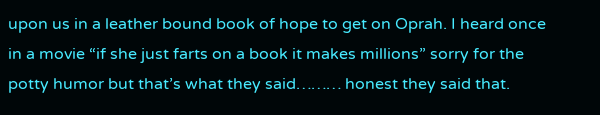upon us in a leather bound book of hope to get on Oprah. I heard once in a movie “if she just farts on a book it makes millions” sorry for the potty humor but that’s what they said……… honest they said that.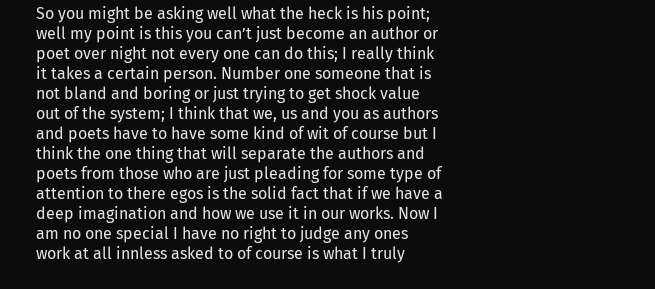So you might be asking well what the heck is his point; well my point is this you can’t just become an author or poet over night not every one can do this; I really think it takes a certain person. Number one someone that is not bland and boring or just trying to get shock value out of the system; I think that we, us and you as authors and poets have to have some kind of wit of course but I think the one thing that will separate the authors and poets from those who are just pleading for some type of attention to there egos is the solid fact that if we have a deep imagination and how we use it in our works. Now I am no one special I have no right to judge any ones work at all innless asked to of course is what I truly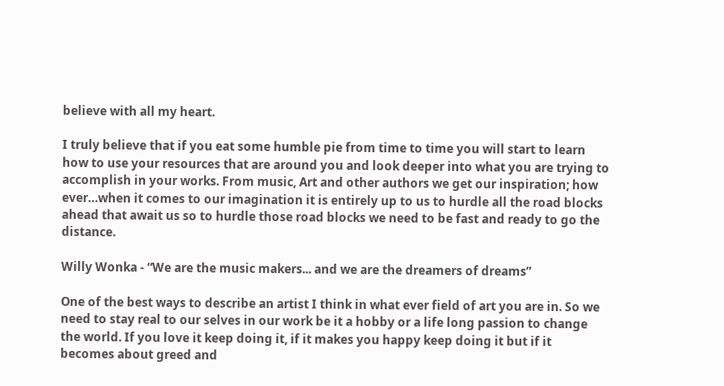believe with all my heart.

I truly believe that if you eat some humble pie from time to time you will start to learn how to use your resources that are around you and look deeper into what you are trying to accomplish in your works. From music, Art and other authors we get our inspiration; how ever…when it comes to our imagination it is entirely up to us to hurdle all the road blocks ahead that await us so to hurdle those road blocks we need to be fast and ready to go the distance.

Willy Wonka - “We are the music makers... and we are the dreamers of dreams”

One of the best ways to describe an artist I think in what ever field of art you are in. So we need to stay real to our selves in our work be it a hobby or a life long passion to change the world. If you love it keep doing it, if it makes you happy keep doing it but if it becomes about greed and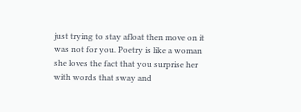just trying to stay afloat then move on it was not for you. Poetry is like a woman she loves the fact that you surprise her with words that sway and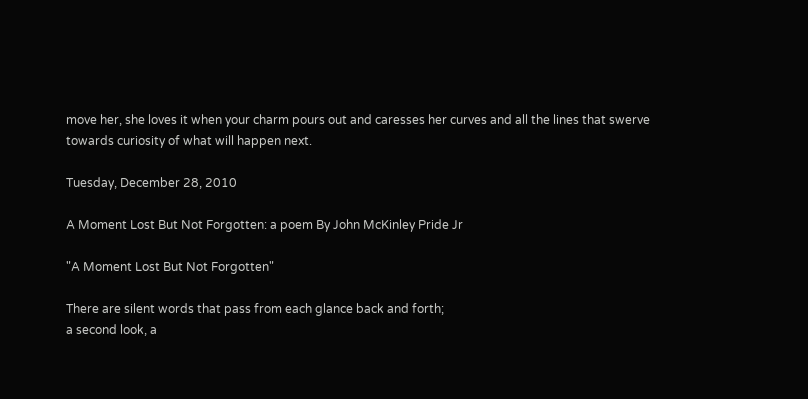move her, she loves it when your charm pours out and caresses her curves and all the lines that swerve towards curiosity of what will happen next.

Tuesday, December 28, 2010

A Moment Lost But Not Forgotten: a poem By John McKinley Pride Jr

"A Moment Lost But Not Forgotten"

There are silent words that pass from each glance back and forth;
a second look, a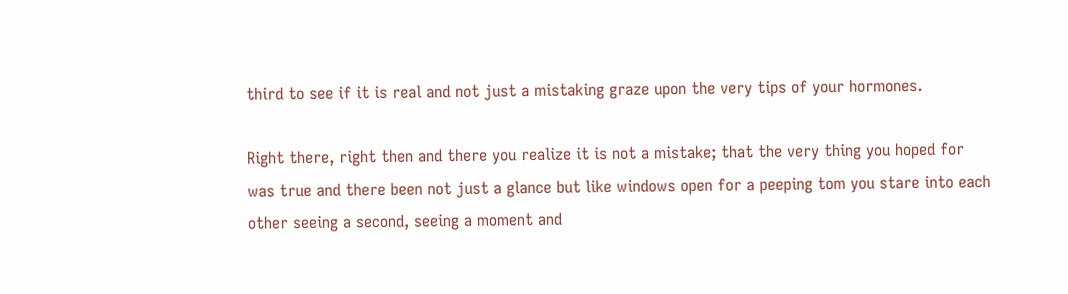third to see if it is real and not just a mistaking graze upon the very tips of your hormones.

Right there, right then and there you realize it is not a mistake; that the very thing you hoped for was true and there been not just a glance but like windows open for a peeping tom you stare into each other seeing a second, seeing a moment and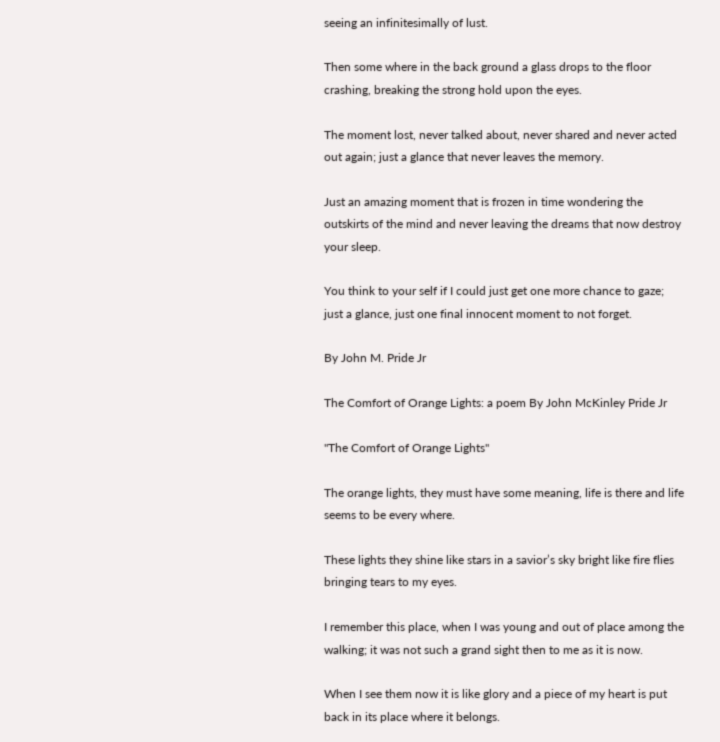seeing an infinitesimally of lust.

Then some where in the back ground a glass drops to the floor crashing, breaking the strong hold upon the eyes.

The moment lost, never talked about, never shared and never acted out again; just a glance that never leaves the memory.

Just an amazing moment that is frozen in time wondering the outskirts of the mind and never leaving the dreams that now destroy your sleep.

You think to your self if I could just get one more chance to gaze; just a glance, just one final innocent moment to not forget.

By John M. Pride Jr

The Comfort of Orange Lights: a poem By John McKinley Pride Jr

"The Comfort of Orange Lights"

The orange lights, they must have some meaning, life is there and life seems to be every where.

These lights they shine like stars in a savior’s sky bright like fire flies bringing tears to my eyes.

I remember this place, when I was young and out of place among the walking; it was not such a grand sight then to me as it is now.

When I see them now it is like glory and a piece of my heart is put back in its place where it belongs.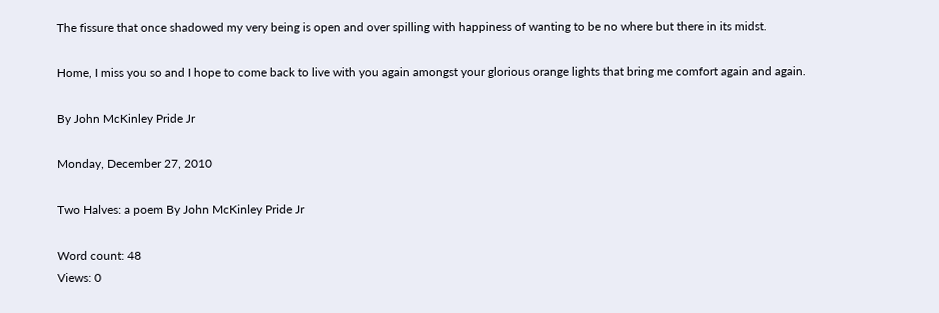The fissure that once shadowed my very being is open and over spilling with happiness of wanting to be no where but there in its midst.

Home, I miss you so and I hope to come back to live with you again amongst your glorious orange lights that bring me comfort again and again.

By John McKinley Pride Jr

Monday, December 27, 2010

Two Halves: a poem By John McKinley Pride Jr

Word count: 48
Views: 0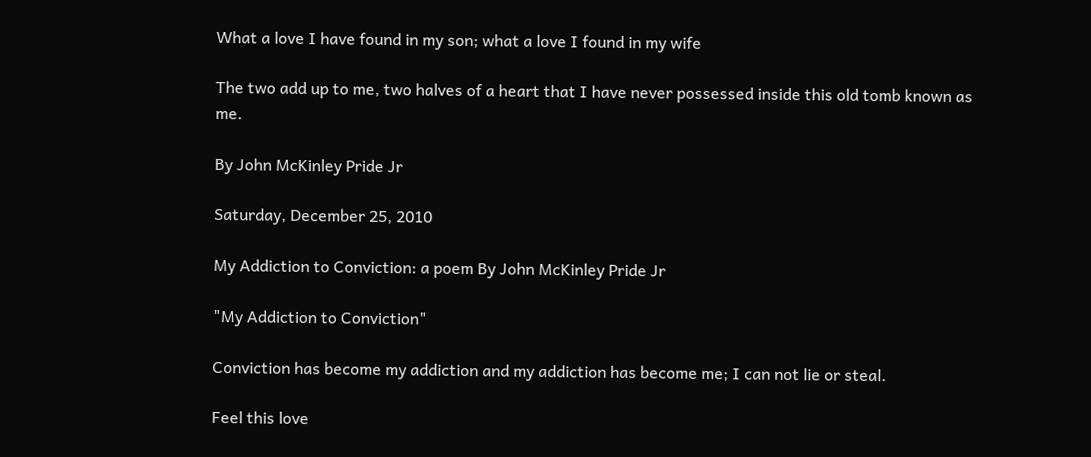What a love I have found in my son; what a love I found in my wife

The two add up to me, two halves of a heart that I have never possessed inside this old tomb known as me.

By John McKinley Pride Jr

Saturday, December 25, 2010

My Addiction to Conviction: a poem By John McKinley Pride Jr

"My Addiction to Conviction"

Conviction has become my addiction and my addiction has become me; I can not lie or steal.

Feel this love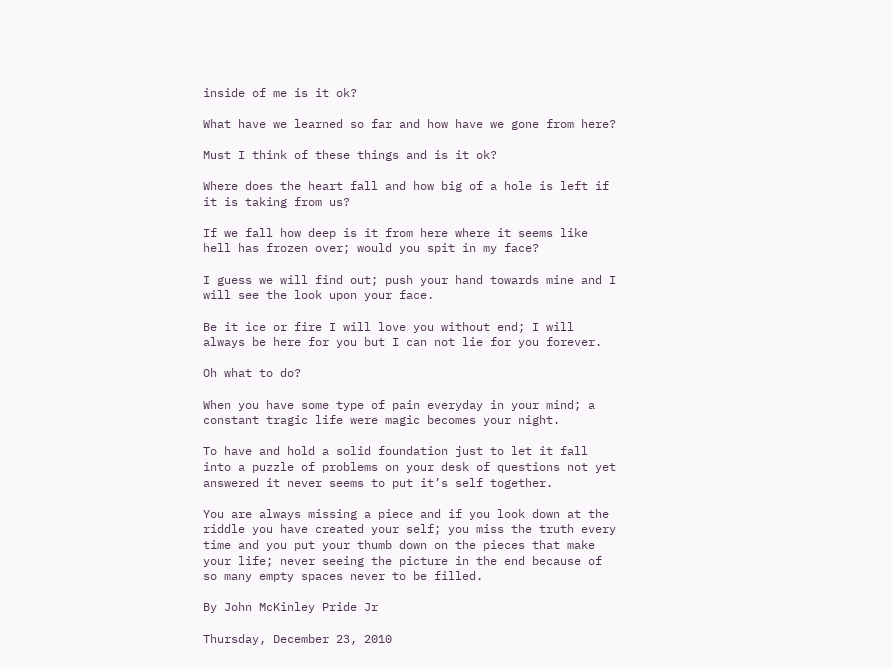inside of me is it ok?

What have we learned so far and how have we gone from here?

Must I think of these things and is it ok?

Where does the heart fall and how big of a hole is left if it is taking from us?

If we fall how deep is it from here where it seems like hell has frozen over; would you spit in my face?

I guess we will find out; push your hand towards mine and I will see the look upon your face.

Be it ice or fire I will love you without end; I will always be here for you but I can not lie for you forever.

Oh what to do?

When you have some type of pain everyday in your mind; a constant tragic life were magic becomes your night.

To have and hold a solid foundation just to let it fall into a puzzle of problems on your desk of questions not yet answered it never seems to put it’s self together.

You are always missing a piece and if you look down at the riddle you have created your self; you miss the truth every time and you put your thumb down on the pieces that make your life; never seeing the picture in the end because of so many empty spaces never to be filled.

By John McKinley Pride Jr

Thursday, December 23, 2010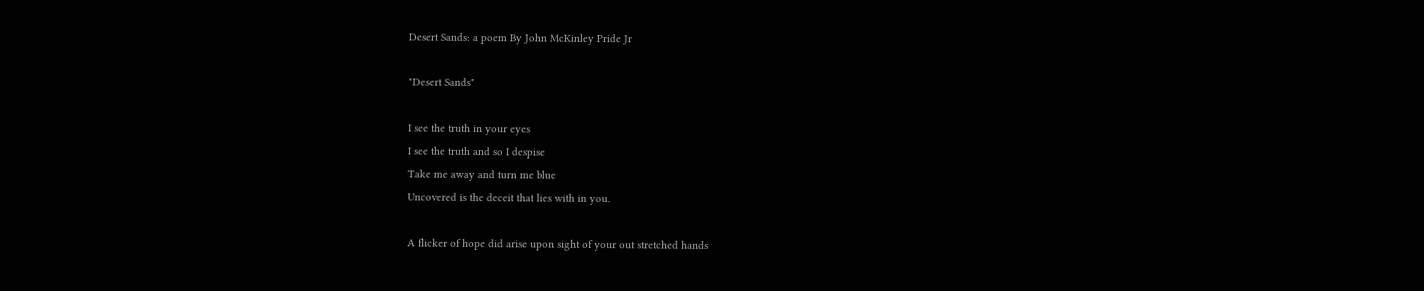Desert Sands: a poem By John McKinley Pride Jr

"Desert Sands"

I see the truth in your eyes
I see the truth and so I despise
Take me away and turn me blue
Uncovered is the deceit that lies with in you.

A flicker of hope did arise upon sight of your out stretched hands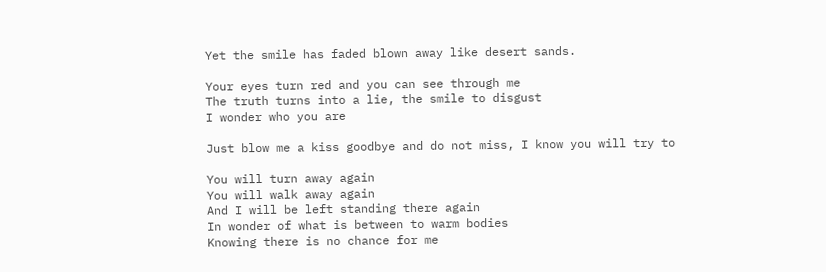Yet the smile has faded blown away like desert sands.

Your eyes turn red and you can see through me
The truth turns into a lie, the smile to disgust
I wonder who you are

Just blow me a kiss goodbye and do not miss, I know you will try to

You will turn away again
You will walk away again
And I will be left standing there again
In wonder of what is between to warm bodies
Knowing there is no chance for me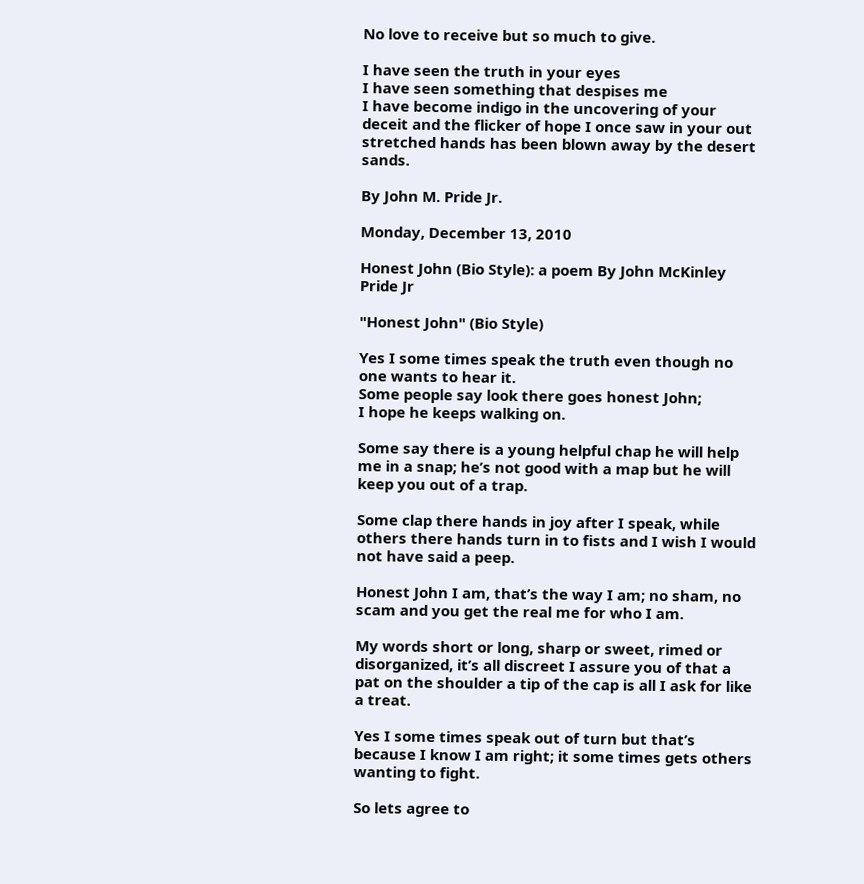No love to receive but so much to give.

I have seen the truth in your eyes
I have seen something that despises me
I have become indigo in the uncovering of your deceit and the flicker of hope I once saw in your out stretched hands has been blown away by the desert sands.

By John M. Pride Jr.

Monday, December 13, 2010

Honest John (Bio Style): a poem By John McKinley Pride Jr

"Honest John" (Bio Style)

Yes I some times speak the truth even though no one wants to hear it.
Some people say look there goes honest John;
I hope he keeps walking on.

Some say there is a young helpful chap he will help me in a snap; he’s not good with a map but he will keep you out of a trap.

Some clap there hands in joy after I speak, while others there hands turn in to fists and I wish I would not have said a peep.

Honest John I am, that’s the way I am; no sham, no scam and you get the real me for who I am.

My words short or long, sharp or sweet, rimed or disorganized, it’s all discreet I assure you of that a pat on the shoulder a tip of the cap is all I ask for like a treat.

Yes I some times speak out of turn but that’s because I know I am right; it some times gets others wanting to fight.

So lets agree to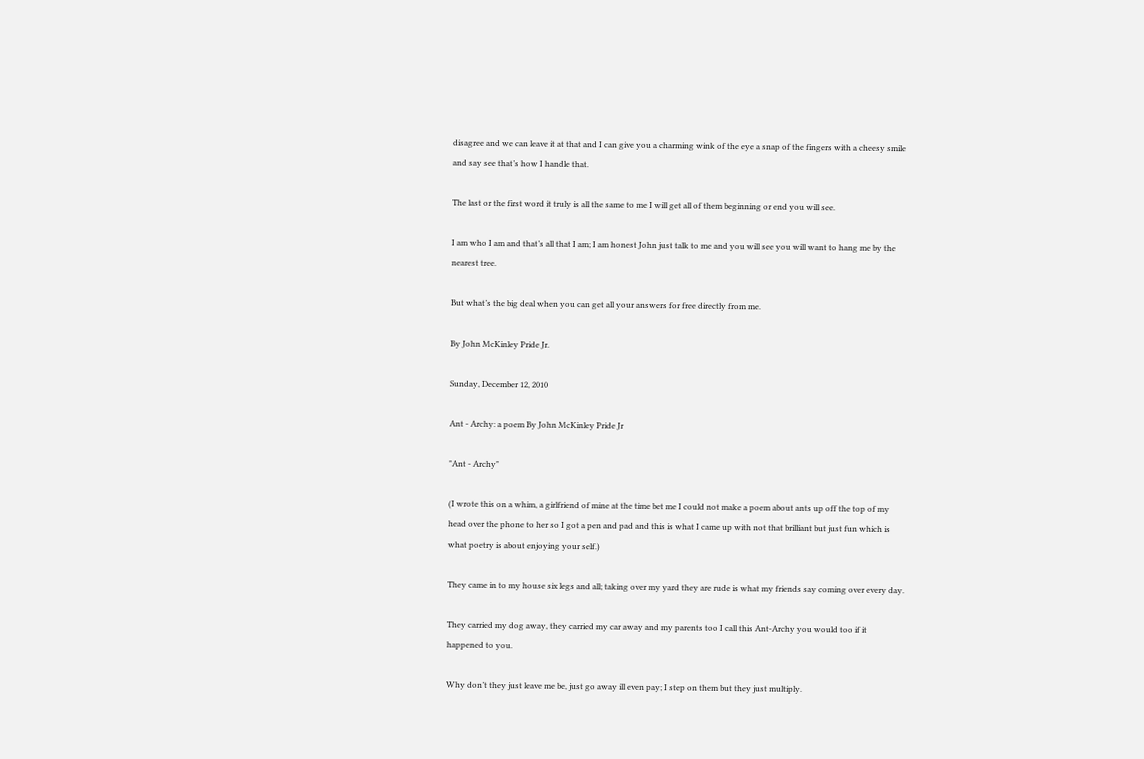disagree and we can leave it at that and I can give you a charming wink of the eye a snap of the fingers with a cheesy smile and say see that’s how I handle that.

The last or the first word it truly is all the same to me I will get all of them beginning or end you will see.

I am who I am and that’s all that I am; I am honest John just talk to me and you will see you will want to hang me by the nearest tree.

But what’s the big deal when you can get all your answers for free directly from me.

By John McKinley Pride Jr.

Sunday, December 12, 2010

Ant - Archy: a poem By John McKinley Pride Jr

"Ant - Archy"

(I wrote this on a whim, a girlfriend of mine at the time bet me I could not make a poem about ants up off the top of my head over the phone to her so I got a pen and pad and this is what I came up with not that brilliant but just fun which is what poetry is about enjoying your self.)

They came in to my house six legs and all; taking over my yard they are rude is what my friends say coming over every day.

They carried my dog away, they carried my car away and my parents too I call this Ant-Archy you would too if it happened to you.

Why don’t they just leave me be, just go away ill even pay; I step on them but they just multiply.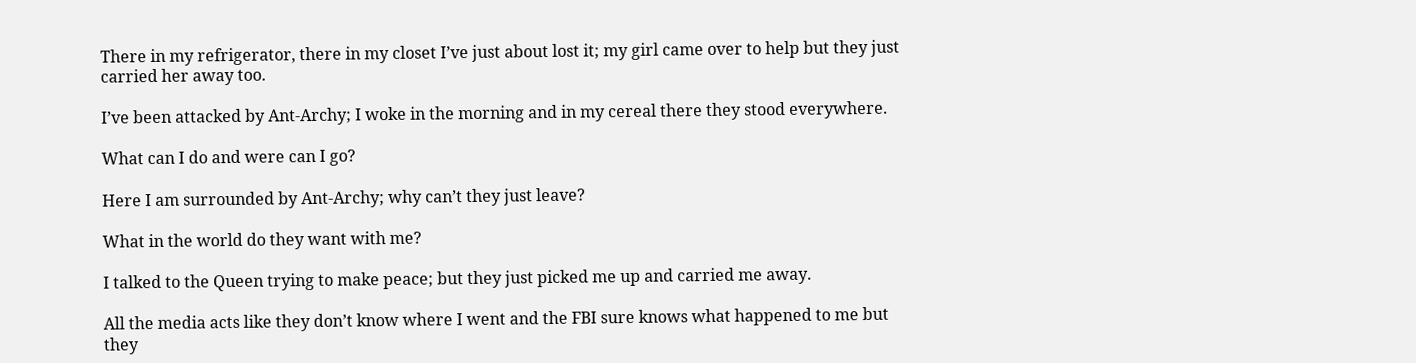There in my refrigerator, there in my closet I’ve just about lost it; my girl came over to help but they just carried her away too.

I’ve been attacked by Ant-Archy; I woke in the morning and in my cereal there they stood everywhere.

What can I do and were can I go?

Here I am surrounded by Ant-Archy; why can’t they just leave?

What in the world do they want with me?

I talked to the Queen trying to make peace; but they just picked me up and carried me away.

All the media acts like they don’t know where I went and the FBI sure knows what happened to me but they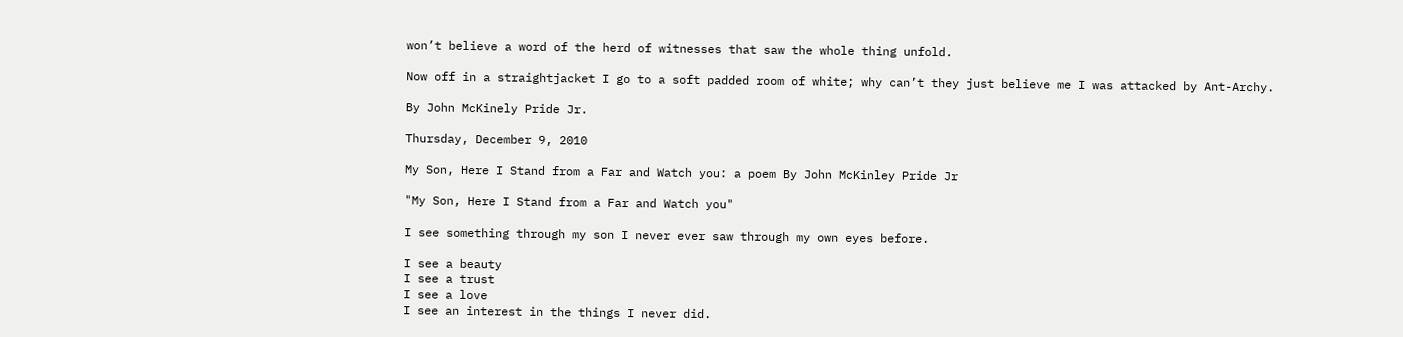won’t believe a word of the herd of witnesses that saw the whole thing unfold.

Now off in a straightjacket I go to a soft padded room of white; why can’t they just believe me I was attacked by Ant-Archy.

By John McKinely Pride Jr.

Thursday, December 9, 2010

My Son, Here I Stand from a Far and Watch you: a poem By John McKinley Pride Jr

"My Son, Here I Stand from a Far and Watch you"

I see something through my son I never ever saw through my own eyes before.

I see a beauty
I see a trust
I see a love
I see an interest in the things I never did.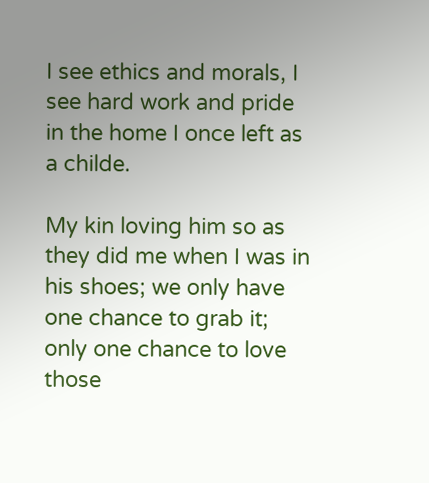I see ethics and morals, I see hard work and pride in the home I once left as a childe.

My kin loving him so as they did me when I was in his shoes; we only have one chance to grab it; only one chance to love those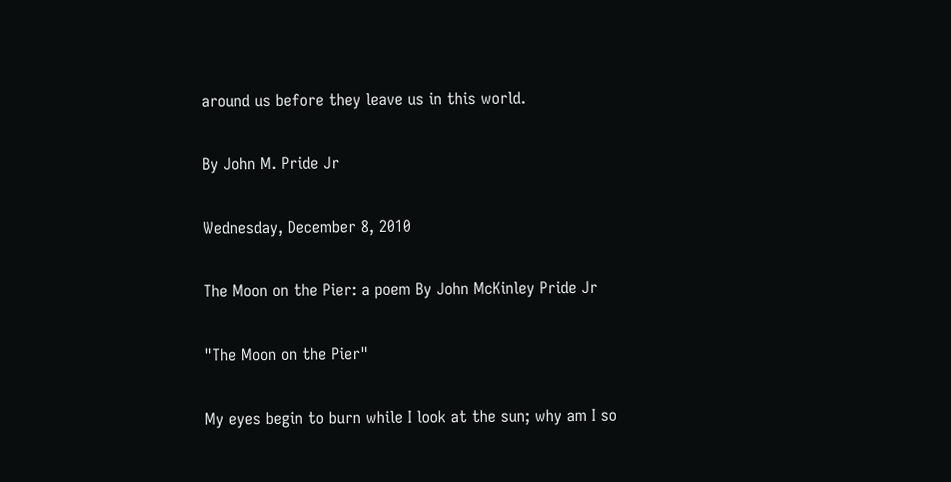around us before they leave us in this world.

By John M. Pride Jr

Wednesday, December 8, 2010

The Moon on the Pier: a poem By John McKinley Pride Jr

"The Moon on the Pier"

My eyes begin to burn while I look at the sun; why am I so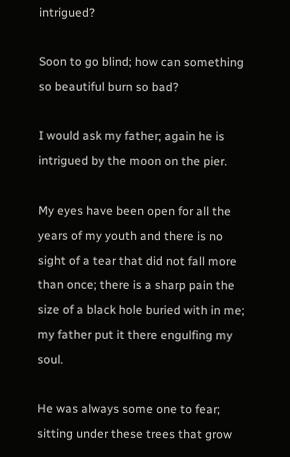intrigued?

Soon to go blind; how can something so beautiful burn so bad?

I would ask my father; again he is intrigued by the moon on the pier.

My eyes have been open for all the years of my youth and there is no sight of a tear that did not fall more than once; there is a sharp pain the size of a black hole buried with in me; my father put it there engulfing my soul.

He was always some one to fear; sitting under these trees that grow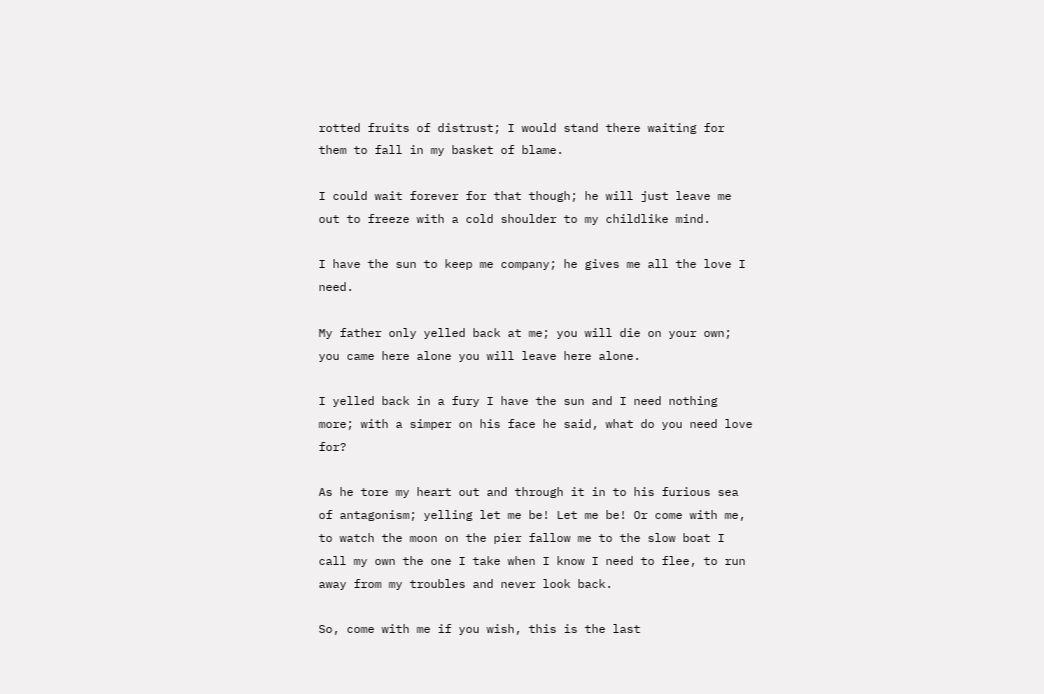rotted fruits of distrust; I would stand there waiting for them to fall in my basket of blame.

I could wait forever for that though; he will just leave me out to freeze with a cold shoulder to my childlike mind.

I have the sun to keep me company; he gives me all the love I need.

My father only yelled back at me; you will die on your own; you came here alone you will leave here alone.

I yelled back in a fury I have the sun and I need nothing more; with a simper on his face he said, what do you need love for?

As he tore my heart out and through it in to his furious sea of antagonism; yelling let me be! Let me be! Or come with me, to watch the moon on the pier fallow me to the slow boat I call my own the one I take when I know I need to flee, to run away from my troubles and never look back.

So, come with me if you wish, this is the last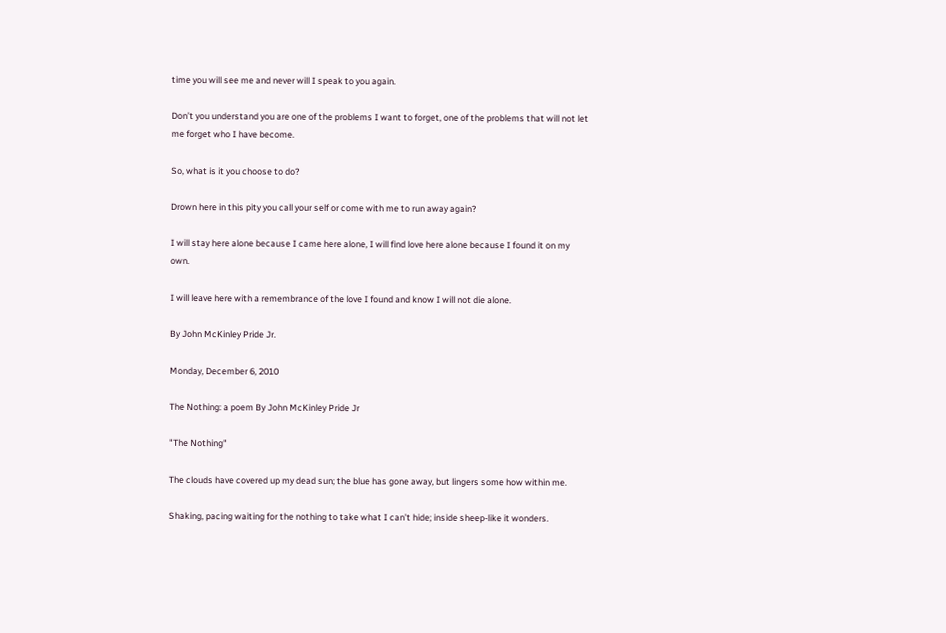time you will see me and never will I speak to you again.

Don’t you understand you are one of the problems I want to forget, one of the problems that will not let me forget who I have become.

So, what is it you choose to do?

Drown here in this pity you call your self or come with me to run away again?

I will stay here alone because I came here alone, I will find love here alone because I found it on my own.

I will leave here with a remembrance of the love I found and know I will not die alone.

By John McKinley Pride Jr.

Monday, December 6, 2010

The Nothing: a poem By John McKinley Pride Jr

"The Nothing"

The clouds have covered up my dead sun; the blue has gone away, but lingers some how within me.

Shaking, pacing waiting for the nothing to take what I can’t hide; inside sheep-like it wonders.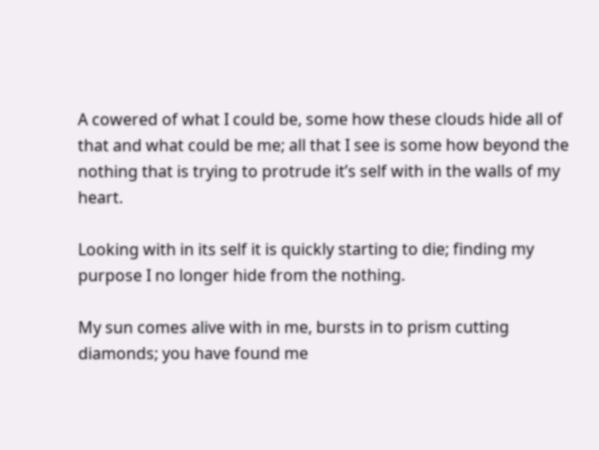A cowered of what I could be, some how these clouds hide all of that and what could be me; all that I see is some how beyond the nothing that is trying to protrude it’s self with in the walls of my heart.

Looking with in its self it is quickly starting to die; finding my purpose I no longer hide from the nothing.

My sun comes alive with in me, bursts in to prism cutting diamonds; you have found me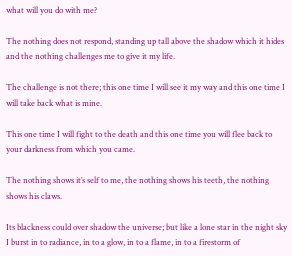what will you do with me?

The nothing does not respond, standing up tall above the shadow which it hides and the nothing challenges me to give it my life.

The challenge is not there; this one time I will see it my way and this one time I will take back what is mine.

This one time I will fight to the death and this one time you will flee back to your darkness from which you came.

The nothing shows it’s self to me, the nothing shows his teeth, the nothing shows his claws.

Its blackness could over shadow the universe; but like a lone star in the night sky I burst in to radiance, in to a glow, in to a flame, in to a firestorm of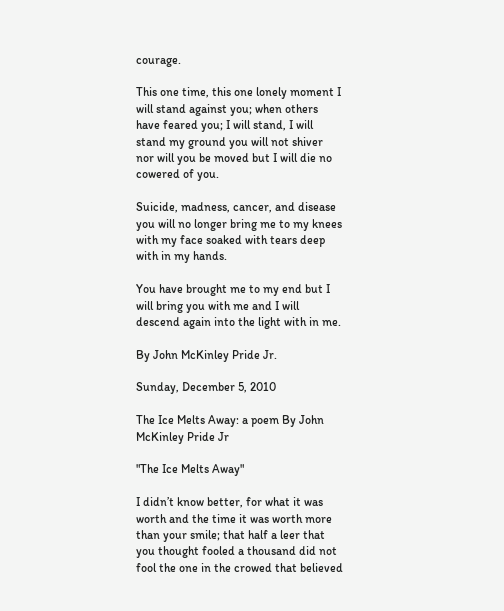courage.

This one time, this one lonely moment I will stand against you; when others have feared you; I will stand, I will stand my ground you will not shiver nor will you be moved but I will die no cowered of you.

Suicide, madness, cancer, and disease you will no longer bring me to my knees with my face soaked with tears deep with in my hands.

You have brought me to my end but I will bring you with me and I will descend again into the light with in me.

By John McKinley Pride Jr.

Sunday, December 5, 2010

The Ice Melts Away: a poem By John McKinley Pride Jr

"The Ice Melts Away"

I didn’t know better, for what it was worth and the time it was worth more than your smile; that half a leer that you thought fooled a thousand did not fool the one in the crowed that believed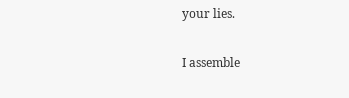your lies.

I assemble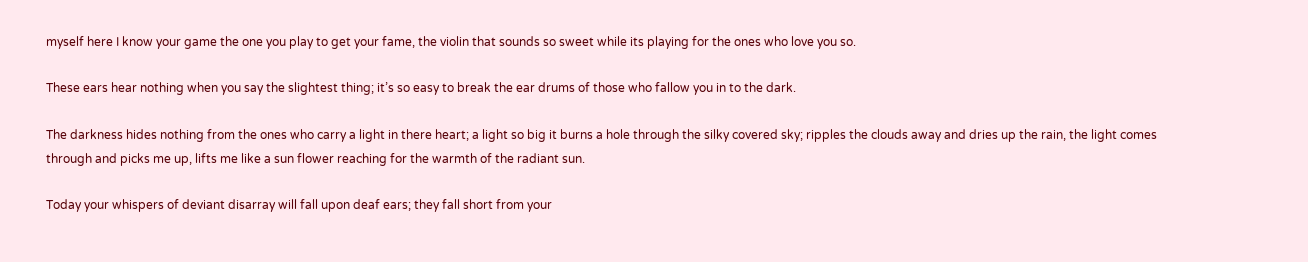myself here I know your game the one you play to get your fame, the violin that sounds so sweet while its playing for the ones who love you so.

These ears hear nothing when you say the slightest thing; it’s so easy to break the ear drums of those who fallow you in to the dark.

The darkness hides nothing from the ones who carry a light in there heart; a light so big it burns a hole through the silky covered sky; ripples the clouds away and dries up the rain, the light comes through and picks me up, lifts me like a sun flower reaching for the warmth of the radiant sun.

Today your whispers of deviant disarray will fall upon deaf ears; they fall short from your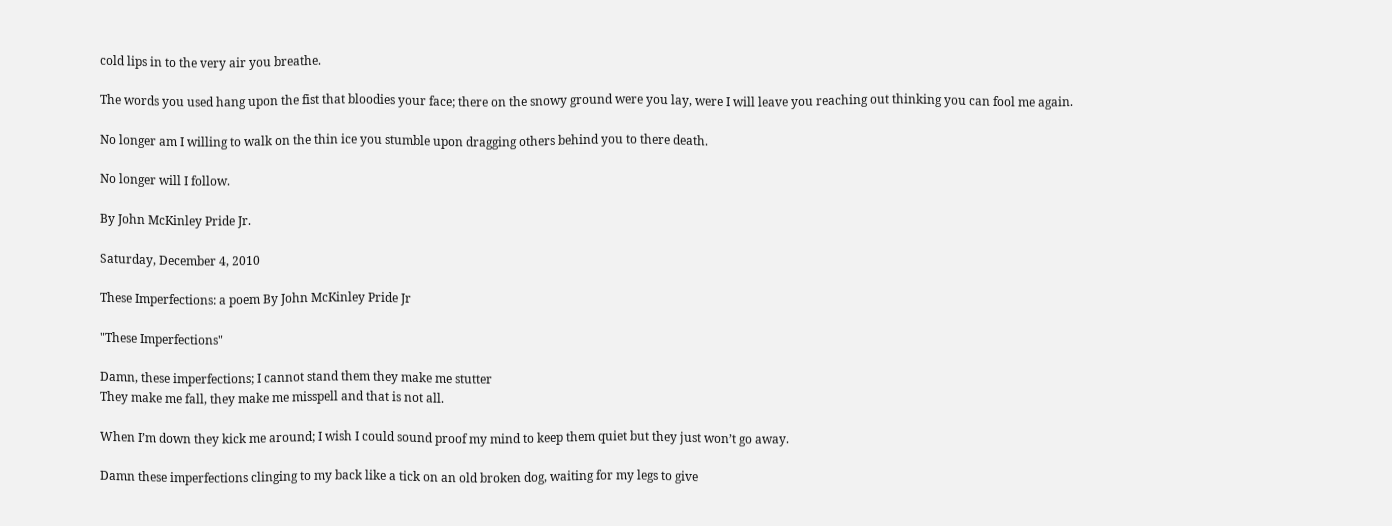cold lips in to the very air you breathe.

The words you used hang upon the fist that bloodies your face; there on the snowy ground were you lay, were I will leave you reaching out thinking you can fool me again.

No longer am I willing to walk on the thin ice you stumble upon dragging others behind you to there death.

No longer will I follow.

By John McKinley Pride Jr.

Saturday, December 4, 2010

These Imperfections: a poem By John McKinley Pride Jr

"These Imperfections"

Damn, these imperfections; I cannot stand them they make me stutter
They make me fall, they make me misspell and that is not all.

When I’m down they kick me around; I wish I could sound proof my mind to keep them quiet but they just won’t go away.

Damn these imperfections clinging to my back like a tick on an old broken dog, waiting for my legs to give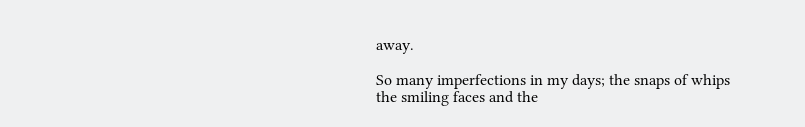away.

So many imperfections in my days; the snaps of whips
the smiling faces and the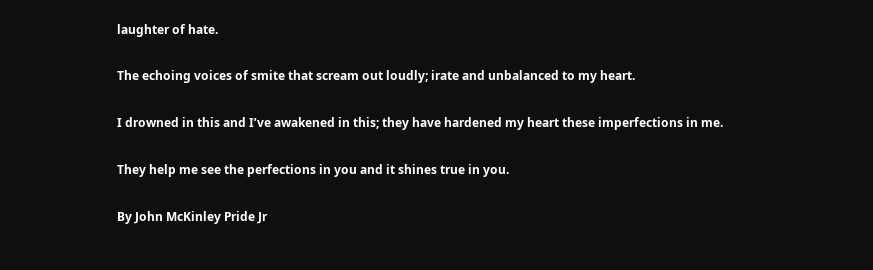laughter of hate.

The echoing voices of smite that scream out loudly; irate and unbalanced to my heart.

I drowned in this and I’ve awakened in this; they have hardened my heart these imperfections in me.

They help me see the perfections in you and it shines true in you.

By John McKinley Pride Jr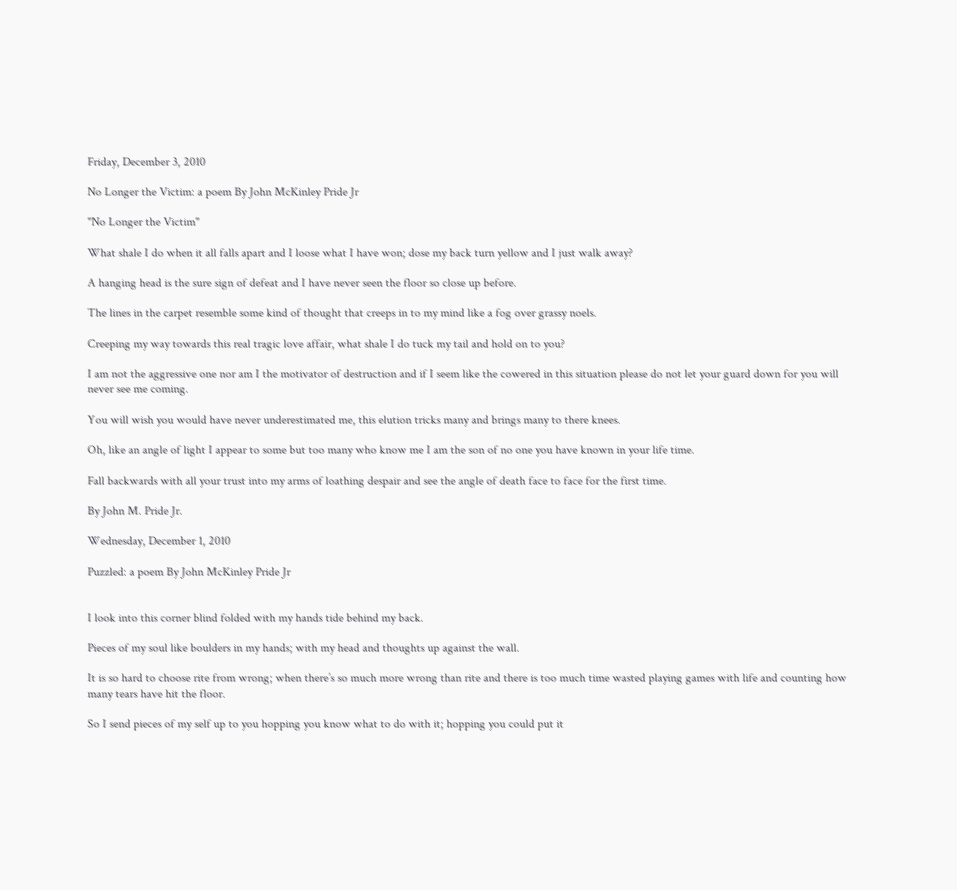Friday, December 3, 2010

No Longer the Victim: a poem By John McKinley Pride Jr

"No Longer the Victim"

What shale I do when it all falls apart and I loose what I have won; dose my back turn yellow and I just walk away?

A hanging head is the sure sign of defeat and I have never seen the floor so close up before.

The lines in the carpet resemble some kind of thought that creeps in to my mind like a fog over grassy noels.

Creeping my way towards this real tragic love affair, what shale I do tuck my tail and hold on to you?

I am not the aggressive one nor am I the motivator of destruction and if I seem like the cowered in this situation please do not let your guard down for you will never see me coming.

You will wish you would have never underestimated me, this elution tricks many and brings many to there knees.

Oh, like an angle of light I appear to some but too many who know me I am the son of no one you have known in your life time.

Fall backwards with all your trust into my arms of loathing despair and see the angle of death face to face for the first time.

By John M. Pride Jr.

Wednesday, December 1, 2010

Puzzled: a poem By John McKinley Pride Jr


I look into this corner blind folded with my hands tide behind my back.

Pieces of my soul like boulders in my hands; with my head and thoughts up against the wall.

It is so hard to choose rite from wrong; when there’s so much more wrong than rite and there is too much time wasted playing games with life and counting how many tears have hit the floor.

So I send pieces of my self up to you hopping you know what to do with it; hopping you could put it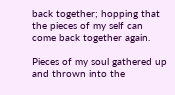back together; hopping that the pieces of my self can come back together again.

Pieces of my soul gathered up and thrown into the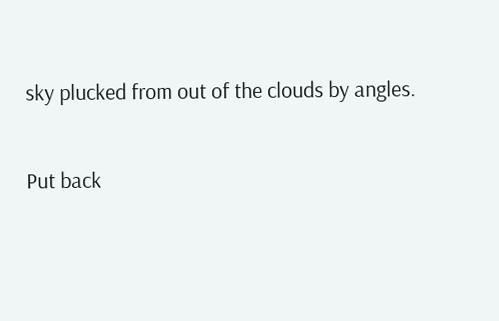sky plucked from out of the clouds by angles.

Put back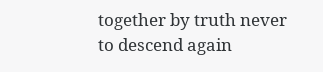together by truth never to descend again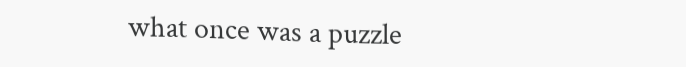what once was a puzzle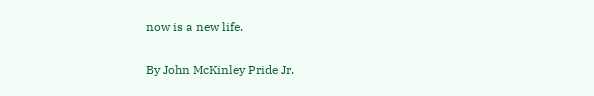now is a new life.

By John McKinley Pride Jr.